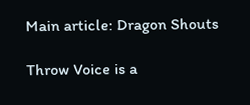Main article: Dragon Shouts

Throw Voice is a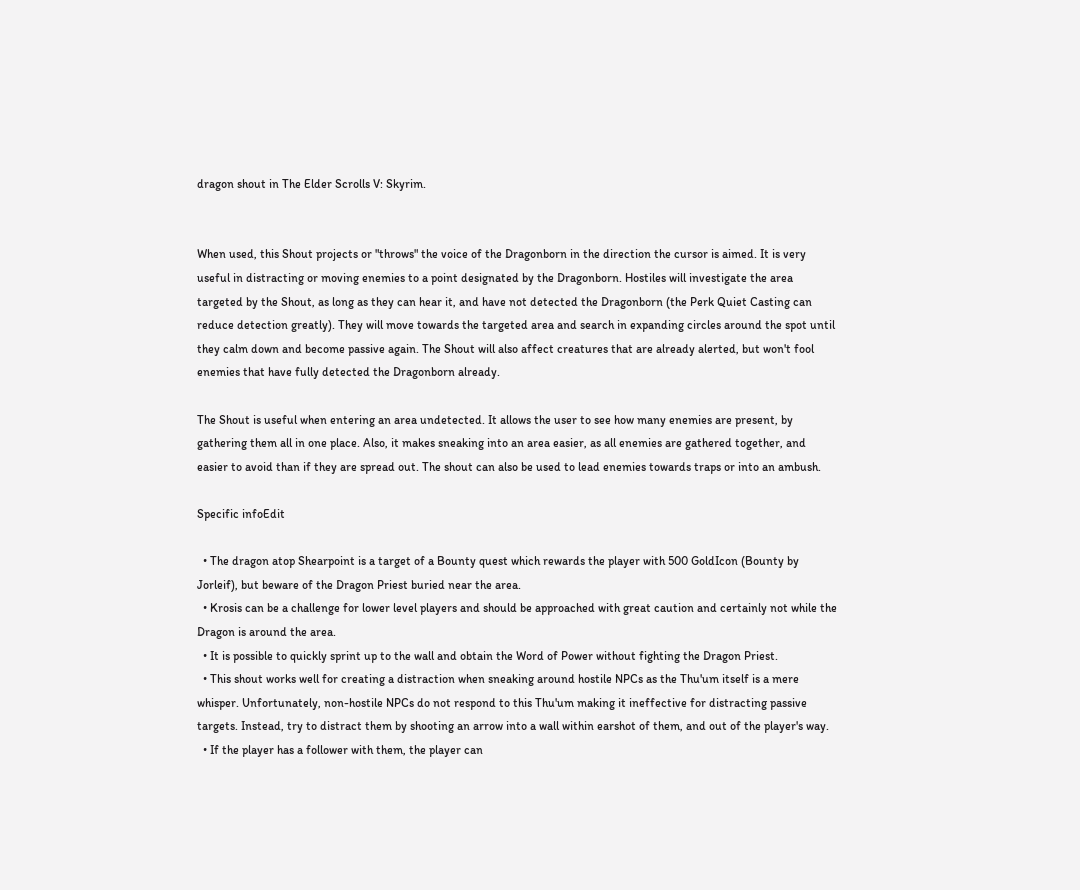dragon shout in The Elder Scrolls V: Skyrim.


When used, this Shout projects or "throws" the voice of the Dragonborn in the direction the cursor is aimed. It is very useful in distracting or moving enemies to a point designated by the Dragonborn. Hostiles will investigate the area targeted by the Shout, as long as they can hear it, and have not detected the Dragonborn (the Perk Quiet Casting can reduce detection greatly). They will move towards the targeted area and search in expanding circles around the spot until they calm down and become passive again. The Shout will also affect creatures that are already alerted, but won't fool enemies that have fully detected the Dragonborn already.

The Shout is useful when entering an area undetected. It allows the user to see how many enemies are present, by gathering them all in one place. Also, it makes sneaking into an area easier, as all enemies are gathered together, and easier to avoid than if they are spread out. The shout can also be used to lead enemies towards traps or into an ambush.

Specific infoEdit

  • The dragon atop Shearpoint is a target of a Bounty quest which rewards the player with 500 GoldIcon (Bounty by Jorleif), but beware of the Dragon Priest buried near the area.
  • Krosis can be a challenge for lower level players and should be approached with great caution and certainly not while the Dragon is around the area.
  • It is possible to quickly sprint up to the wall and obtain the Word of Power without fighting the Dragon Priest.
  • This shout works well for creating a distraction when sneaking around hostile NPCs as the Thu'um itself is a mere whisper. Unfortunately, non-hostile NPCs do not respond to this Thu'um making it ineffective for distracting passive targets. Instead, try to distract them by shooting an arrow into a wall within earshot of them, and out of the player's way.
  • If the player has a follower with them, the player can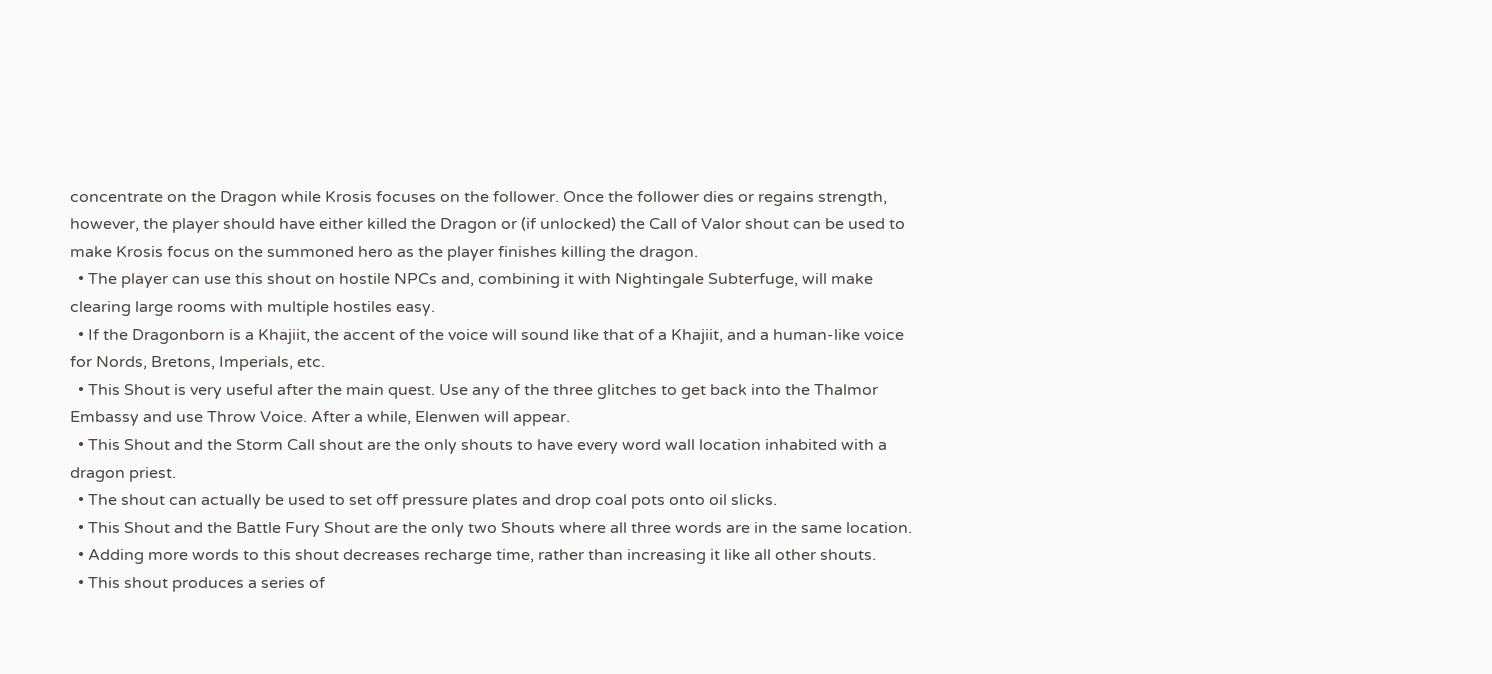concentrate on the Dragon while Krosis focuses on the follower. Once the follower dies or regains strength, however, the player should have either killed the Dragon or (if unlocked) the Call of Valor shout can be used to make Krosis focus on the summoned hero as the player finishes killing the dragon.
  • The player can use this shout on hostile NPCs and, combining it with Nightingale Subterfuge, will make clearing large rooms with multiple hostiles easy.
  • If the Dragonborn is a Khajiit, the accent of the voice will sound like that of a Khajiit, and a human-like voice for Nords, Bretons, Imperials, etc.
  • This Shout is very useful after the main quest. Use any of the three glitches to get back into the Thalmor Embassy and use Throw Voice. After a while, Elenwen will appear.
  • This Shout and the Storm Call shout are the only shouts to have every word wall location inhabited with a dragon priest.
  • The shout can actually be used to set off pressure plates and drop coal pots onto oil slicks.
  • This Shout and the Battle Fury Shout are the only two Shouts where all three words are in the same location.
  • Adding more words to this shout decreases recharge time, rather than increasing it like all other shouts.
  • This shout produces a series of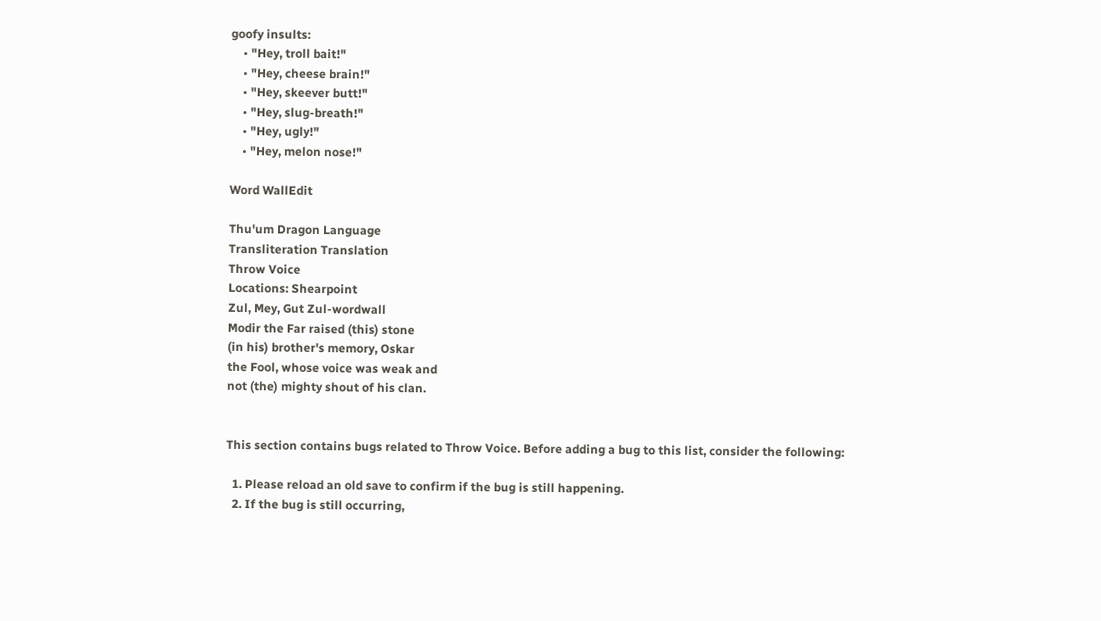goofy insults:
    • "Hey, troll bait!"
    • "Hey, cheese brain!"
    • "Hey, skeever butt!"
    • "Hey, slug-breath!"
    • "Hey, ugly!"
    • "Hey, melon nose!"

Word WallEdit

Thu'um Dragon Language
Transliteration Translation
Throw Voice
Locations: Shearpoint
Zul, Mey, Gut Zul-wordwall
Modir the Far raised (this) stone
(in his) brother's memory, Oskar
the Fool, whose voice was weak and
not (the) mighty shout of his clan.


This section contains bugs related to Throw Voice. Before adding a bug to this list, consider the following:

  1. Please reload an old save to confirm if the bug is still happening.
  2. If the bug is still occurring,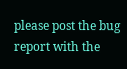please post the bug report with the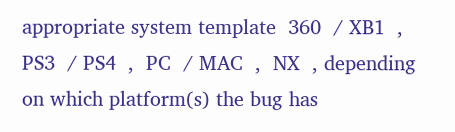appropriate system template  360  / XB1  ,  PS3  / PS4  ,  PC  / MAC  ,  NX  , depending on which platform(s) the bug has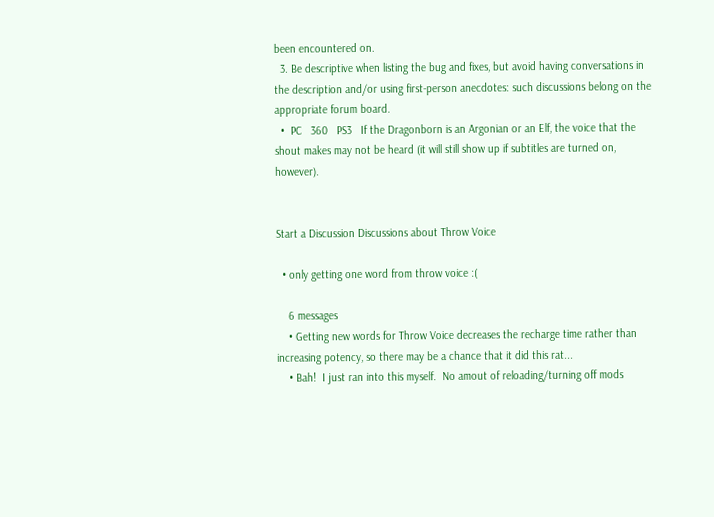been encountered on.
  3. Be descriptive when listing the bug and fixes, but avoid having conversations in the description and/or using first-person anecdotes: such discussions belong on the appropriate forum board.
  •  PC   360   PS3   If the Dragonborn is an Argonian or an Elf, the voice that the shout makes may not be heard (it will still show up if subtitles are turned on, however).


Start a Discussion Discussions about Throw Voice

  • only getting one word from throw voice :(

    6 messages
    • Getting new words for Throw Voice decreases the recharge time rather than increasing potency, so there may be a chance that it did this rat...
    • Bah!  I just ran into this myself.  No amout of reloading/turning off mods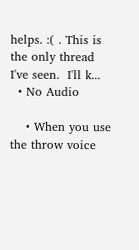helps. :( . This is the only thread I've seen.  I'll k...
  • No Audio

    • When you use the throw voice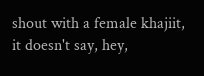shout with a female khajiit, it doesn't say, hey,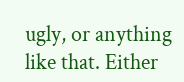ugly, or anything like that. Either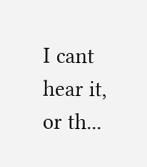I cant hear it, or th...